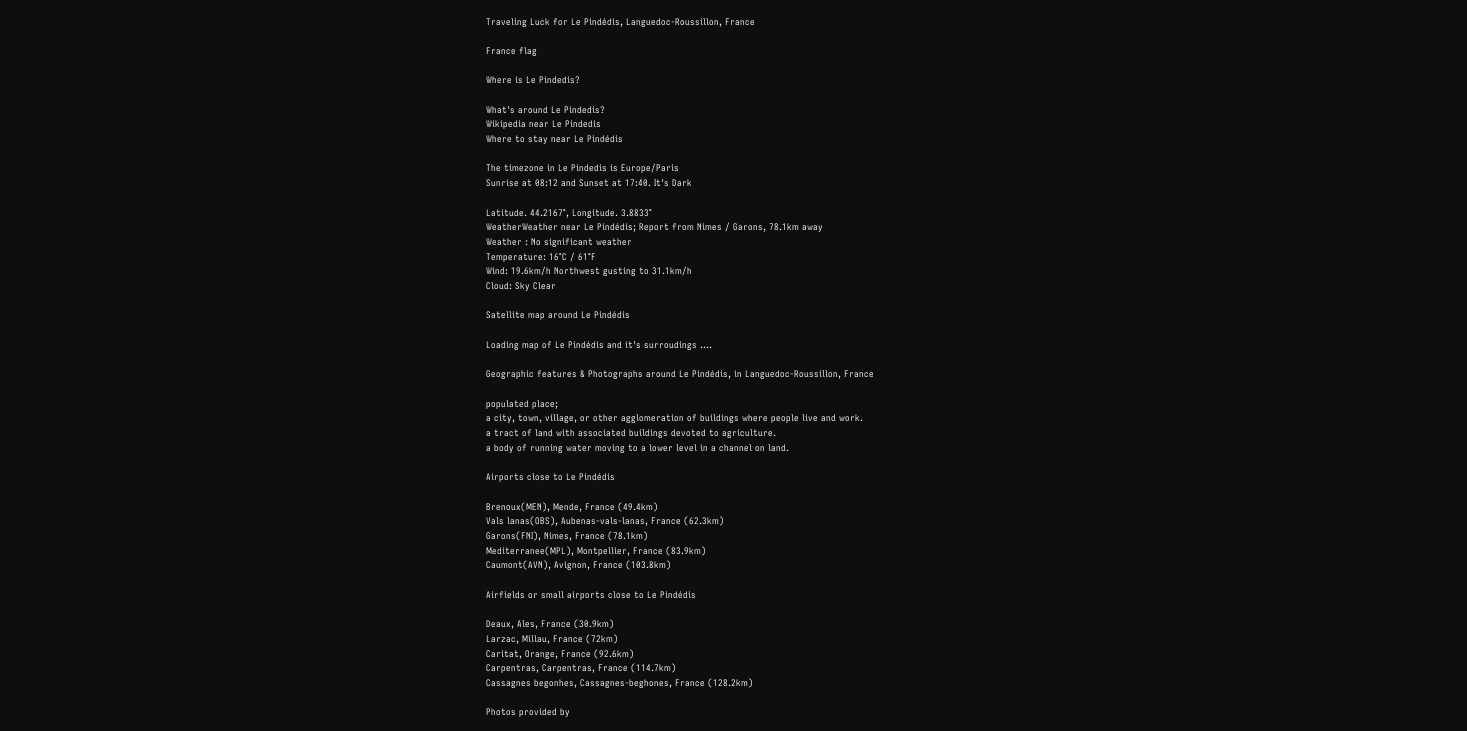Traveling Luck for Le Pindédis, Languedoc-Roussillon, France

France flag

Where is Le Pindedis?

What's around Le Pindedis?
Wikipedia near Le Pindedis
Where to stay near Le Pindédis

The timezone in Le Pindedis is Europe/Paris
Sunrise at 08:12 and Sunset at 17:40. It's Dark

Latitude. 44.2167°, Longitude. 3.8833°
WeatherWeather near Le Pindédis; Report from Nimes / Garons, 78.1km away
Weather : No significant weather
Temperature: 16°C / 61°F
Wind: 19.6km/h Northwest gusting to 31.1km/h
Cloud: Sky Clear

Satellite map around Le Pindédis

Loading map of Le Pindédis and it's surroudings ....

Geographic features & Photographs around Le Pindédis, in Languedoc-Roussillon, France

populated place;
a city, town, village, or other agglomeration of buildings where people live and work.
a tract of land with associated buildings devoted to agriculture.
a body of running water moving to a lower level in a channel on land.

Airports close to Le Pindédis

Brenoux(MEN), Mende, France (49.4km)
Vals lanas(OBS), Aubenas-vals-lanas, France (62.3km)
Garons(FNI), Nimes, France (78.1km)
Mediterranee(MPL), Montpellier, France (83.9km)
Caumont(AVN), Avignon, France (103.8km)

Airfields or small airports close to Le Pindédis

Deaux, Ales, France (30.9km)
Larzac, Millau, France (72km)
Caritat, Orange, France (92.6km)
Carpentras, Carpentras, France (114.7km)
Cassagnes begonhes, Cassagnes-beghones, France (128.2km)

Photos provided by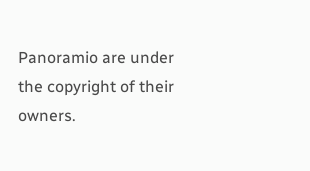Panoramio are under the copyright of their owners.